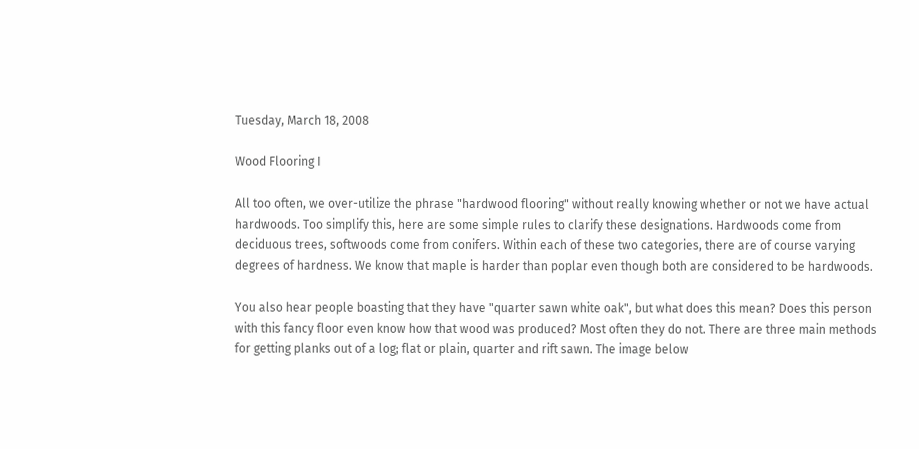Tuesday, March 18, 2008

Wood Flooring I

All too often, we over-utilize the phrase "hardwood flooring" without really knowing whether or not we have actual hardwoods. Too simplify this, here are some simple rules to clarify these designations. Hardwoods come from deciduous trees, softwoods come from conifers. Within each of these two categories, there are of course varying degrees of hardness. We know that maple is harder than poplar even though both are considered to be hardwoods.

You also hear people boasting that they have "quarter sawn white oak", but what does this mean? Does this person with this fancy floor even know how that wood was produced? Most often they do not. There are three main methods for getting planks out of a log; flat or plain, quarter and rift sawn. The image below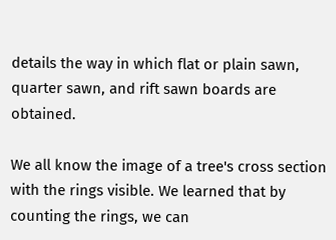details the way in which flat or plain sawn, quarter sawn, and rift sawn boards are obtained.

We all know the image of a tree's cross section with the rings visible. We learned that by counting the rings, we can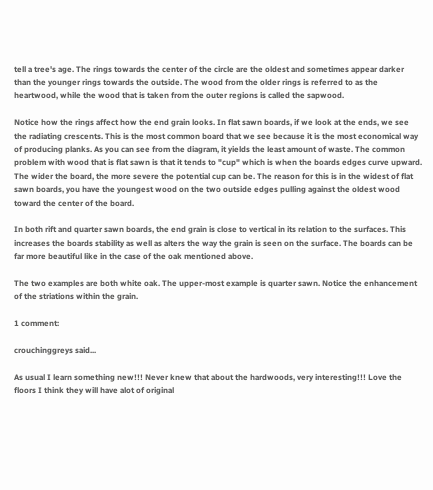tell a tree's age. The rings towards the center of the circle are the oldest and sometimes appear darker than the younger rings towards the outside. The wood from the older rings is referred to as the heartwood, while the wood that is taken from the outer regions is called the sapwood.

Notice how the rings affect how the end grain looks. In flat sawn boards, if we look at the ends, we see the radiating crescents. This is the most common board that we see because it is the most economical way of producing planks. As you can see from the diagram, it yields the least amount of waste. The common problem with wood that is flat sawn is that it tends to "cup" which is when the boards edges curve upward. The wider the board, the more severe the potential cup can be. The reason for this is in the widest of flat sawn boards, you have the youngest wood on the two outside edges pulling against the oldest wood toward the center of the board.

In both rift and quarter sawn boards, the end grain is close to vertical in its relation to the surfaces. This increases the boards stability as well as alters the way the grain is seen on the surface. The boards can be far more beautiful like in the case of the oak mentioned above.

The two examples are both white oak. The upper-most example is quarter sawn. Notice the enhancement of the striations within the grain.

1 comment:

crouchinggreys said...

As usual I learn something new!!! Never knew that about the hardwoods, very interesting!!! Love the floors I think they will have alot of original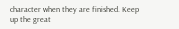character when they are finished. Keep up the great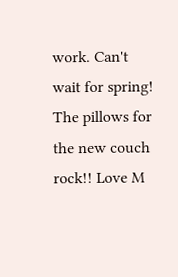work. Can't wait for spring! The pillows for the new couch rock!! Love M